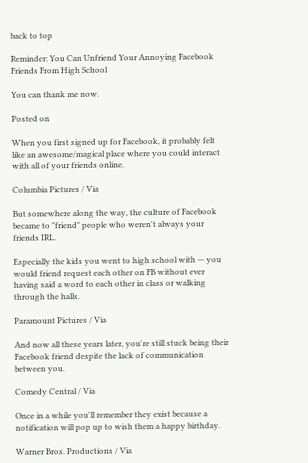back to top

Reminder: You Can Unfriend Your Annoying Facebook Friends From High School

You can thank me now.

Posted on

When you first signed up for Facebook, it probably felt like an awesome/magical place where you could interact with all of your friends online.

Columbia Pictures / Via

But somewhere along the way, the culture of Facebook became to "friend" people who weren't always your friends IRL.

Especially the kids you went to high school with — you would friend request each other on FB without ever having said a word to each other in class or walking through the halls.

Paramount Pictures / Via

And now all these years later, you're still stuck being their Facebook friend despite the lack of communication between you.

Comedy Central / Via

Once in a while you'll remember they exist because a notification will pop up to wish them a happy birthday.

Warner Bros. Productions / Via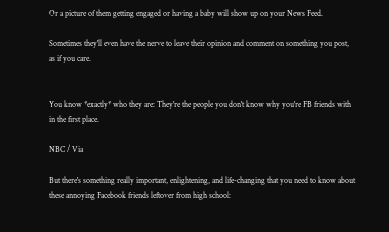Or a picture of them getting engaged or having a baby will show up on your News Feed.

Sometimes they'll even have the nerve to leave their opinion and comment on something you post, as if you care.


You know *exactly* who they are: They're the people you don't know why you're FB friends with in the first place.

NBC / Via

But there's something really important, enlightening, and life-changing that you need to know about these annoying Facebook friends leftover from high school: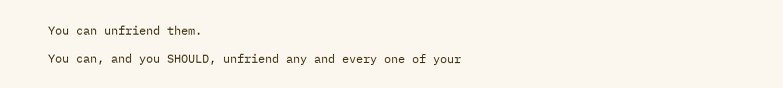You can unfriend them.

You can, and you SHOULD, unfriend any and every one of your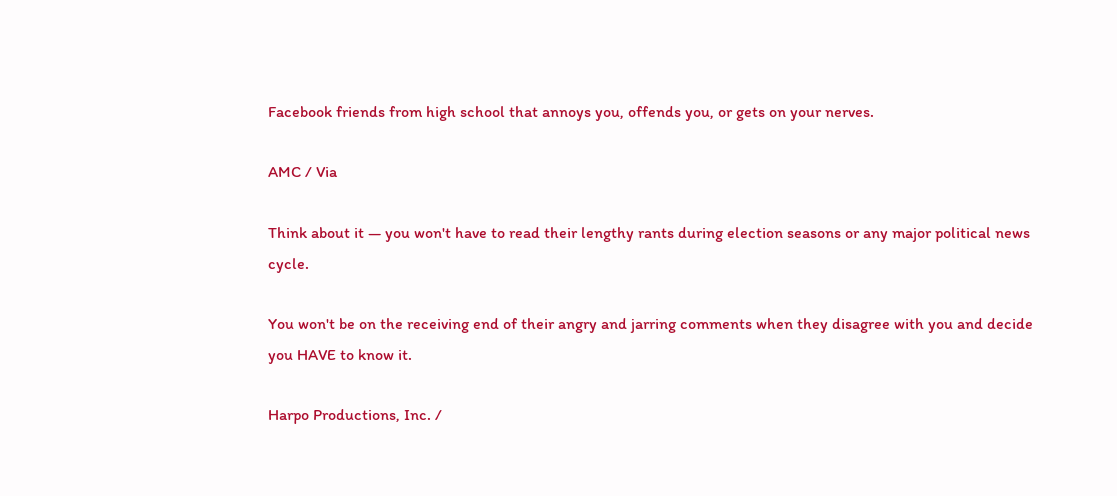Facebook friends from high school that annoys you, offends you, or gets on your nerves.

AMC / Via

Think about it — you won't have to read their lengthy rants during election seasons or any major political news cycle.

You won't be on the receiving end of their angry and jarring comments when they disagree with you and decide you HAVE to know it.

Harpo Productions, Inc. /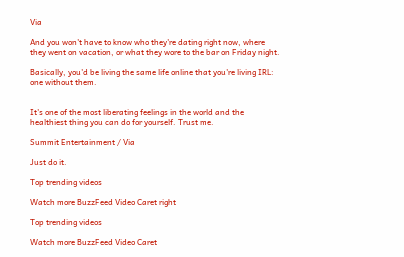Via

And you won't have to know who they're dating right now, where they went on vacation, or what they wore to the bar on Friday night.

Basically, you'd be living the same life online that you're living IRL: one without them.


It's one of the most liberating feelings in the world and the healthiest thing you can do for yourself. Trust me.

Summit Entertainment / Via

Just do it.

Top trending videos

Watch more BuzzFeed Video Caret right

Top trending videos

Watch more BuzzFeed Video Caret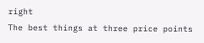right
The best things at three price points